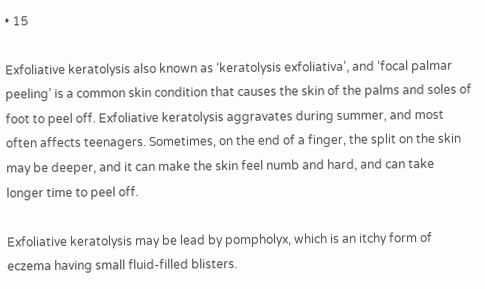• 15

Exfoliative keratolysis also known as ‘keratolysis exfoliativa’, and ‘focal palmar peeling’ is a common skin condition that causes the skin of the palms and soles of foot to peel off. Exfoliative keratolysis aggravates during summer, and most often affects teenagers. Sometimes, on the end of a finger, the split on the skin may be deeper, and it can make the skin feel numb and hard, and can take longer time to peel off.

Exfoliative keratolysis may be lead by pompholyx, which is an itchy form of eczema having small fluid-filled blisters.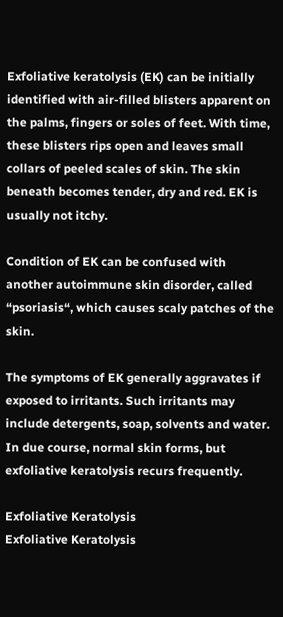Exfoliative keratolysis (EK) can be initially identified with air-filled blisters apparent on the palms, fingers or soles of feet. With time, these blisters rips open and leaves small collars of peeled scales of skin. The skin beneath becomes tender, dry and red. EK is usually not itchy.

Condition of EK can be confused with another autoimmune skin disorder, called “psoriasis“, which causes scaly patches of the skin.

The symptoms of EK generally aggravates if exposed to irritants. Such irritants may include detergents, soap, solvents and water. In due course, normal skin forms, but exfoliative keratolysis recurs frequently.

Exfoliative Keratolysis
Exfoliative Keratolysis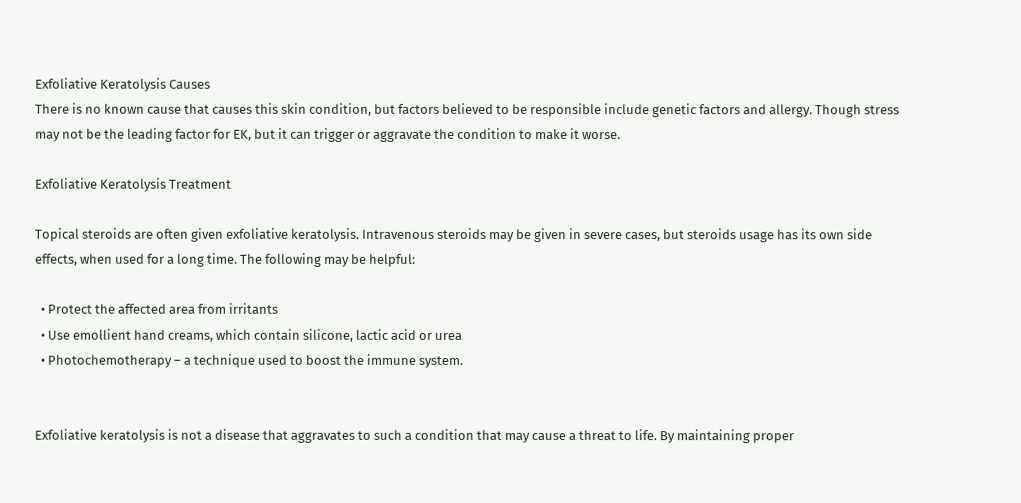Exfoliative Keratolysis Causes
There is no known cause that causes this skin condition, but factors believed to be responsible include genetic factors and allergy. Though stress may not be the leading factor for EK, but it can trigger or aggravate the condition to make it worse.

Exfoliative Keratolysis Treatment

Topical steroids are often given exfoliative keratolysis. Intravenous steroids may be given in severe cases, but steroids usage has its own side effects, when used for a long time. The following may be helpful:

  • Protect the affected area from irritants
  • Use emollient hand creams, which contain silicone, lactic acid or urea
  • Photochemotherapy – a technique used to boost the immune system.


Exfoliative keratolysis is not a disease that aggravates to such a condition that may cause a threat to life. By maintaining proper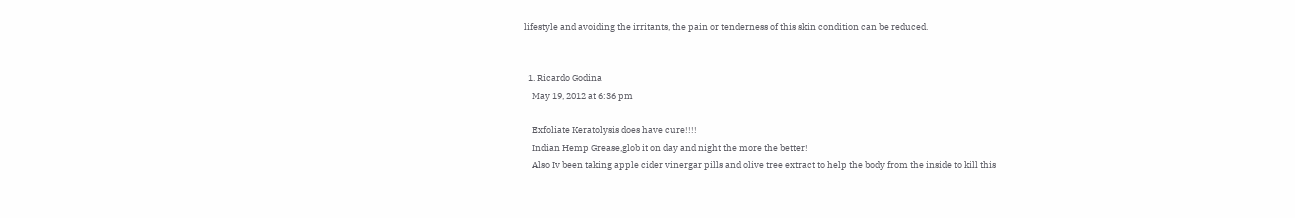lifestyle and avoiding the irritants, the pain or tenderness of this skin condition can be reduced.


  1. Ricardo Godina
    May 19, 2012 at 6:36 pm

    Exfoliate Keratolysis does have cure!!!!
    Indian Hemp Grease,glob it on day and night the more the better!
    Also Iv been taking apple cider vinergar pills and olive tree extract to help the body from the inside to kill this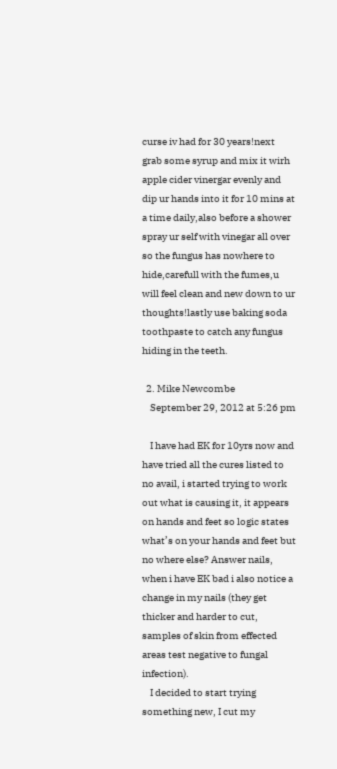curse iv had for 30 years!next grab some syrup and mix it wirh apple cider vinergar evenly and dip ur hands into it for 10 mins at a time daily,also before a shower spray ur self with vinegar all over so the fungus has nowhere to hide,carefull with the fumes,u will feel clean and new down to ur thoughts!lastly use baking soda toothpaste to catch any fungus hiding in the teeth.

  2. Mike Newcombe
    September 29, 2012 at 5:26 pm

    I have had EK for 10yrs now and have tried all the cures listed to no avail, i started trying to work out what is causing it, it appears on hands and feet so logic states what’s on your hands and feet but no where else? Answer nails, when i have EK bad i also notice a change in my nails (they get thicker and harder to cut, samples of skin from effected areas test negative to fungal infection).
    I decided to start trying something new, I cut my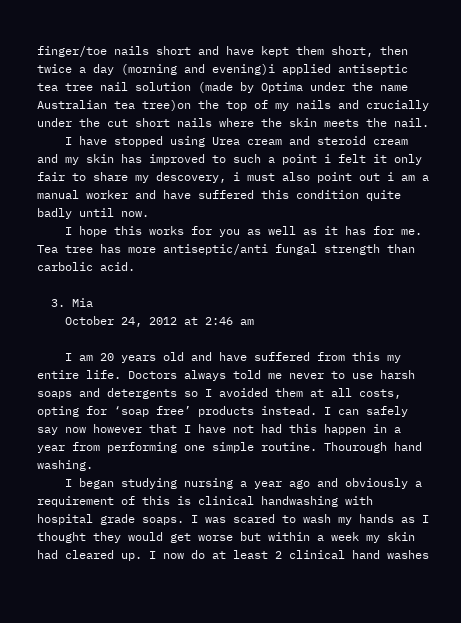finger/toe nails short and have kept them short, then twice a day (morning and evening)i applied antiseptic tea tree nail solution (made by Optima under the name Australian tea tree)on the top of my nails and crucially under the cut short nails where the skin meets the nail.
    I have stopped using Urea cream and steroid cream and my skin has improved to such a point i felt it only fair to share my descovery, i must also point out i am a manual worker and have suffered this condition quite badly until now.
    I hope this works for you as well as it has for me. Tea tree has more antiseptic/anti fungal strength than carbolic acid.

  3. Mia
    October 24, 2012 at 2:46 am

    I am 20 years old and have suffered from this my entire life. Doctors always told me never to use harsh soaps and detergents so I avoided them at all costs, opting for ‘soap free’ products instead. I can safely say now however that I have not had this happen in a year from performing one simple routine. Thourough hand washing.
    I began studying nursing a year ago and obviously a requirement of this is clinical handwashing with hospital grade soaps. I was scared to wash my hands as I thought they would get worse but within a week my skin had cleared up. I now do at least 2 clinical hand washes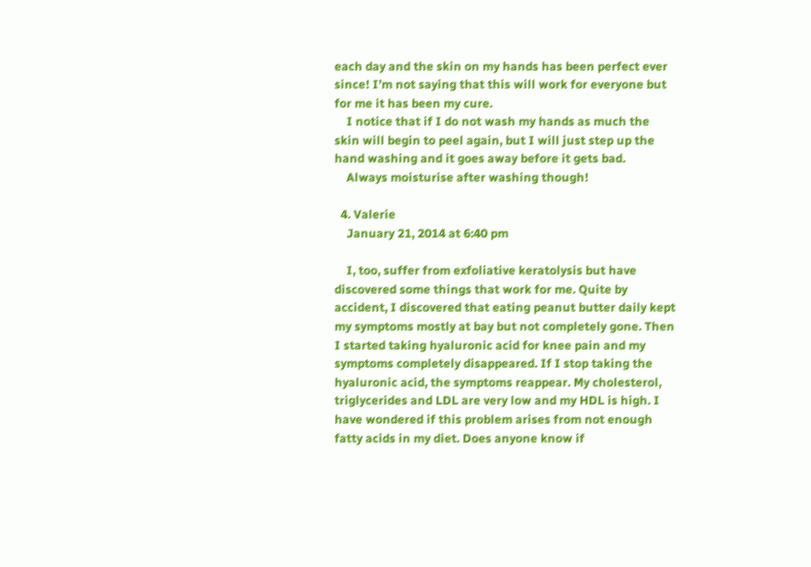each day and the skin on my hands has been perfect ever since! I’m not saying that this will work for everyone but for me it has been my cure.
    I notice that if I do not wash my hands as much the skin will begin to peel again, but I will just step up the hand washing and it goes away before it gets bad.
    Always moisturise after washing though!

  4. Valerie
    January 21, 2014 at 6:40 pm

    I, too, suffer from exfoliative keratolysis but have discovered some things that work for me. Quite by accident, I discovered that eating peanut butter daily kept my symptoms mostly at bay but not completely gone. Then I started taking hyaluronic acid for knee pain and my symptoms completely disappeared. If I stop taking the hyaluronic acid, the symptoms reappear. My cholesterol, triglycerides and LDL are very low and my HDL is high. I have wondered if this problem arises from not enough fatty acids in my diet. Does anyone know if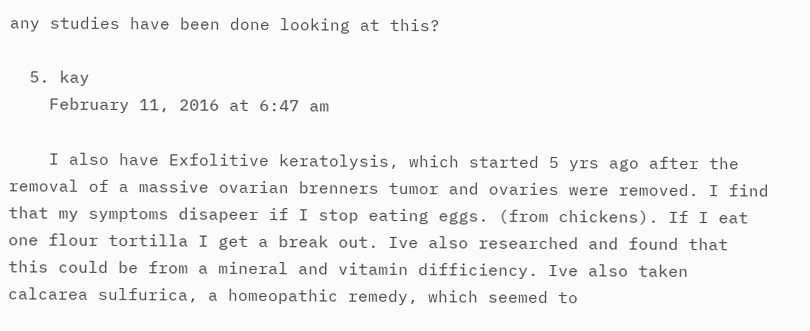any studies have been done looking at this?

  5. kay
    February 11, 2016 at 6:47 am

    I also have Exfolitive keratolysis, which started 5 yrs ago after the removal of a massive ovarian brenners tumor and ovaries were removed. I find that my symptoms disapeer if I stop eating eggs. (from chickens). If I eat one flour tortilla I get a break out. Ive also researched and found that this could be from a mineral and vitamin difficiency. Ive also taken calcarea sulfurica, a homeopathic remedy, which seemed to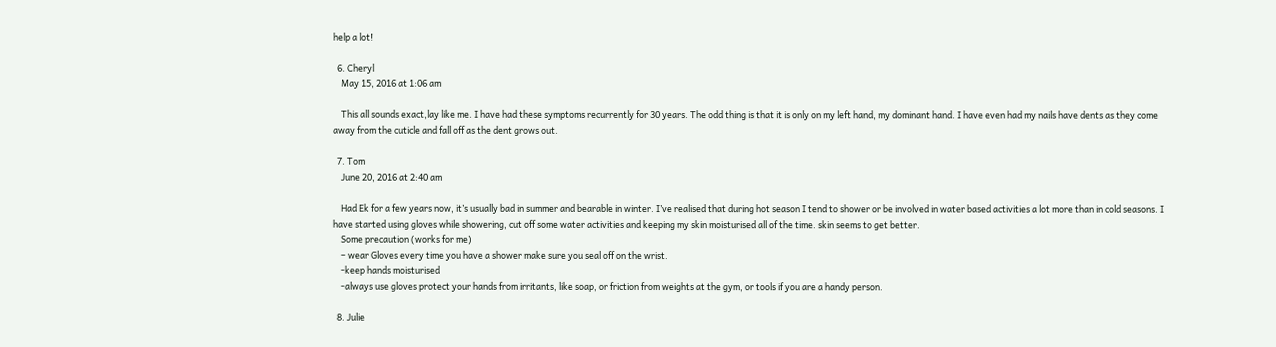help a lot!

  6. Cheryl
    May 15, 2016 at 1:06 am

    This all sounds exact,lay like me. I have had these symptoms recurrently for 30 years. The odd thing is that it is only on my left hand, my dominant hand. I have even had my nails have dents as they come away from the cuticle and fall off as the dent grows out.

  7. Tom
    June 20, 2016 at 2:40 am

    Had Ek for a few years now, it’s usually bad in summer and bearable in winter. I’ve realised that during hot season I tend to shower or be involved in water based activities a lot more than in cold seasons. I have started using gloves while showering, cut off some water activities and keeping my skin moisturised all of the time. skin seems to get better.
    Some precaution (works for me)
    – wear Gloves every time you have a shower make sure you seal off on the wrist.
    -keep hands moisturised
    -always use gloves protect your hands from irritants, like soap, or friction from weights at the gym, or tools if you are a handy person.

  8. Julie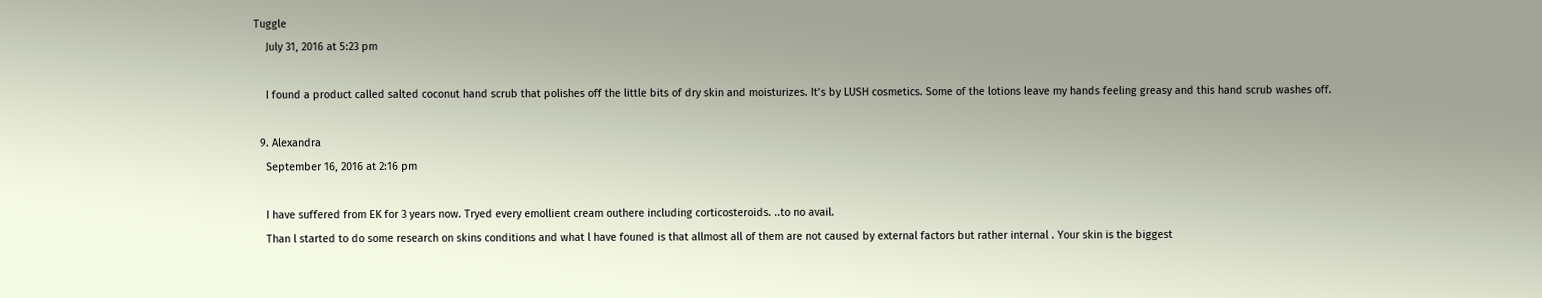Tuggle
    July 31, 2016 at 5:23 pm

    I found a product called salted coconut hand scrub that polishes off the little bits of dry skin and moisturizes. It’s by LUSH cosmetics. Some of the lotions leave my hands feeling greasy and this hand scrub washes off.

  9. Alexandra
    September 16, 2016 at 2:16 pm

    I have suffered from EK for 3 years now. Tryed every emollient cream outhere including corticosteroids. ..to no avail.
    Than l started to do some research on skins conditions and what l have founed is that allmost all of them are not caused by external factors but rather internal . Your skin is the biggest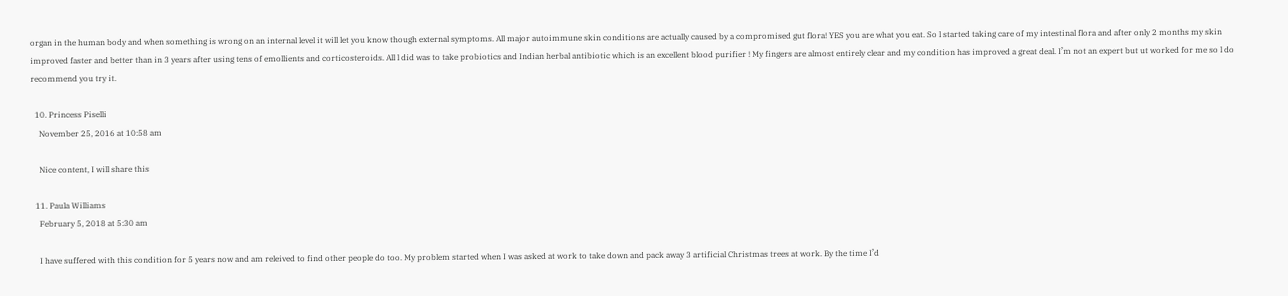organ in the human body and when something is wrong on an internal level it will let you know though external symptoms. All major autoimmune skin conditions are actually caused by a compromised gut flora! YES you are what you eat. So l started taking care of my intestinal flora and after only 2 months my skin improved faster and better than in 3 years after using tens of emollients and corticosteroids. All l did was to take probiotics and Indian herbal antibiotic which is an excellent blood purifier ! My fingers are almost entirely clear and my condition has improved a great deal. I’m not an expert but ut worked for me so l do recommend you try it.

  10. Princess Piselli
    November 25, 2016 at 10:58 am

    Nice content, I will share this

  11. Paula Williams
    February 5, 2018 at 5:30 am

    I have suffered with this condition for 5 years now and am releived to find other people do too. My problem started when I was asked at work to take down and pack away 3 artificial Christmas trees at work. By the time I’d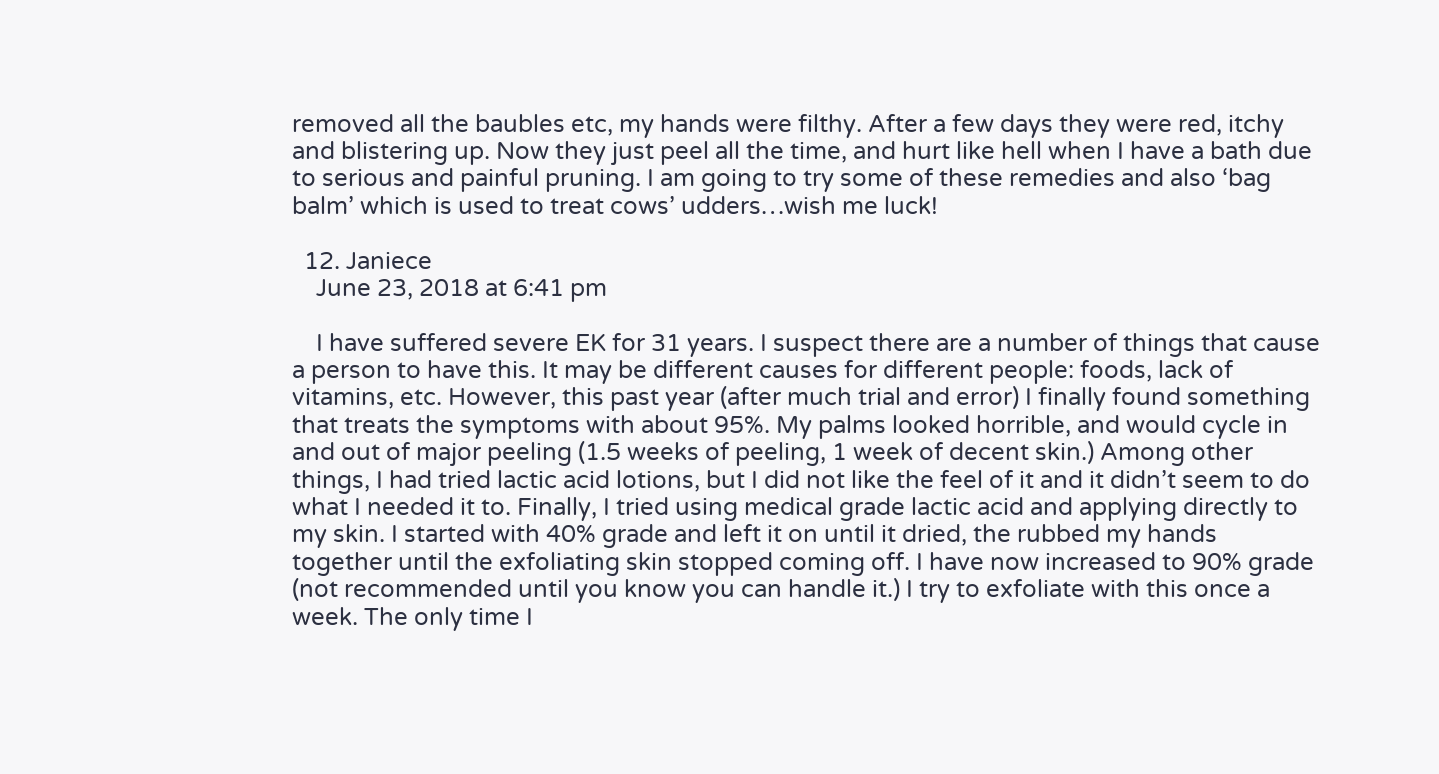removed all the baubles etc, my hands were filthy. After a few days they were red, itchy and blistering up. Now they just peel all the time, and hurt like hell when I have a bath due to serious and painful pruning. I am going to try some of these remedies and also ‘bag balm’ which is used to treat cows’ udders…wish me luck!

  12. Janiece
    June 23, 2018 at 6:41 pm

    I have suffered severe EK for 31 years. I suspect there are a number of things that cause a person to have this. It may be different causes for different people: foods, lack of vitamins, etc. However, this past year (after much trial and error) I finally found something that treats the symptoms with about 95%. My palms looked horrible, and would cycle in and out of major peeling (1.5 weeks of peeling, 1 week of decent skin.) Among other things, I had tried lactic acid lotions, but I did not like the feel of it and it didn’t seem to do what I needed it to. Finally, I tried using medical grade lactic acid and applying directly to my skin. I started with 40% grade and left it on until it dried, the rubbed my hands together until the exfoliating skin stopped coming off. I have now increased to 90% grade (not recommended until you know you can handle it.) I try to exfoliate with this once a week. The only time I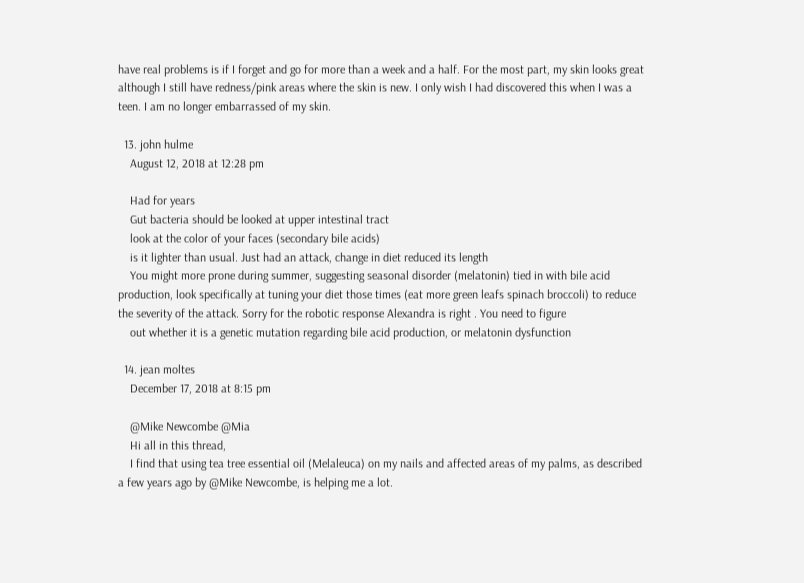have real problems is if I forget and go for more than a week and a half. For the most part, my skin looks great although I still have redness/pink areas where the skin is new. I only wish I had discovered this when I was a teen. I am no longer embarrassed of my skin.

  13. john hulme
    August 12, 2018 at 12:28 pm

    Had for years
    Gut bacteria should be looked at upper intestinal tract
    look at the color of your faces (secondary bile acids)
    is it lighter than usual. Just had an attack, change in diet reduced its length
    You might more prone during summer, suggesting seasonal disorder (melatonin) tied in with bile acid production, look specifically at tuning your diet those times (eat more green leafs spinach broccoli) to reduce the severity of the attack. Sorry for the robotic response Alexandra is right . You need to figure
    out whether it is a genetic mutation regarding bile acid production, or melatonin dysfunction

  14. jean moltes
    December 17, 2018 at 8:15 pm

    @Mike Newcombe @Mia
    Hi all in this thread,
    I find that using tea tree essential oil (Melaleuca) on my nails and affected areas of my palms, as described a few years ago by @Mike Newcombe, is helping me a lot.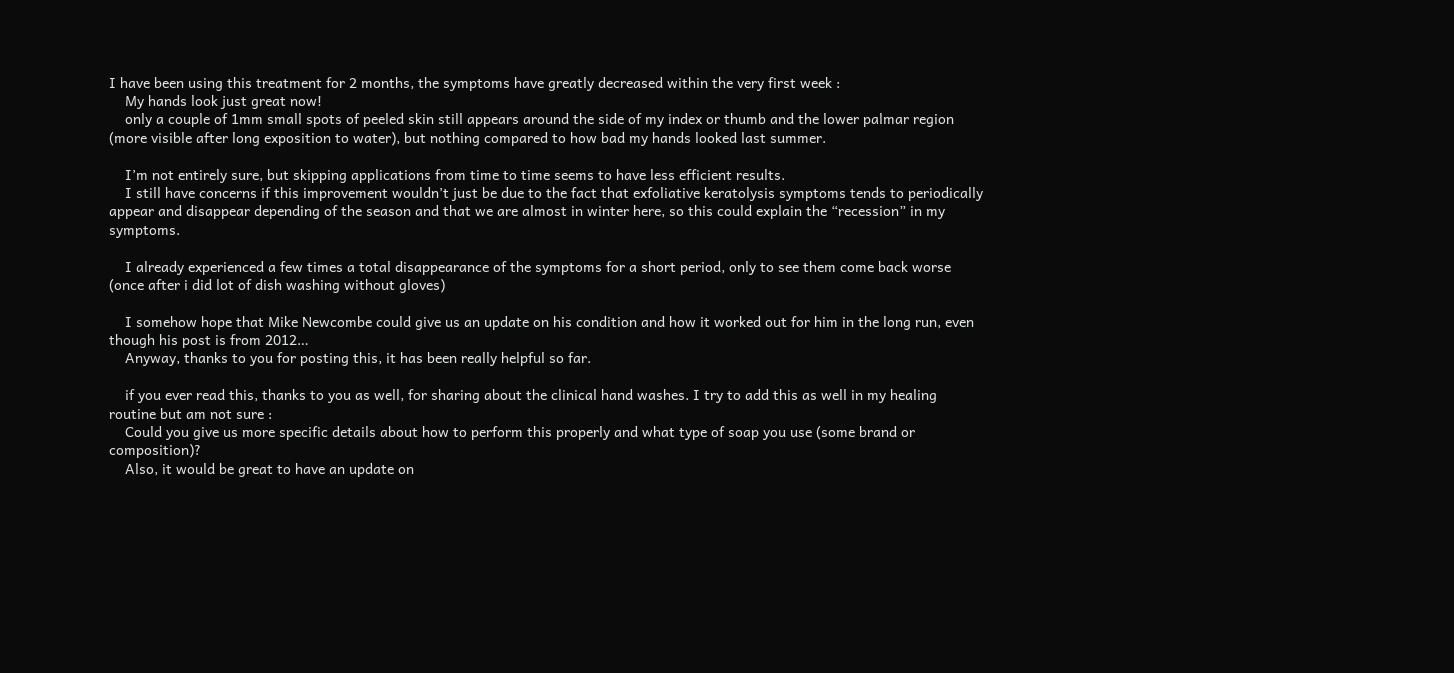I have been using this treatment for 2 months, the symptoms have greatly decreased within the very first week :
    My hands look just great now!
    only a couple of 1mm small spots of peeled skin still appears around the side of my index or thumb and the lower palmar region (more visible after long exposition to water), but nothing compared to how bad my hands looked last summer.

    I’m not entirely sure, but skipping applications from time to time seems to have less efficient results.
    I still have concerns if this improvement wouldn’t just be due to the fact that exfoliative keratolysis symptoms tends to periodically appear and disappear depending of the season and that we are almost in winter here, so this could explain the “recession” in my symptoms.

    I already experienced a few times a total disappearance of the symptoms for a short period, only to see them come back worse (once after i did lot of dish washing without gloves)

    I somehow hope that Mike Newcombe could give us an update on his condition and how it worked out for him in the long run, even though his post is from 2012…
    Anyway, thanks to you for posting this, it has been really helpful so far.

    if you ever read this, thanks to you as well, for sharing about the clinical hand washes. I try to add this as well in my healing routine but am not sure :
    Could you give us more specific details about how to perform this properly and what type of soap you use (some brand or composition)?
    Also, it would be great to have an update on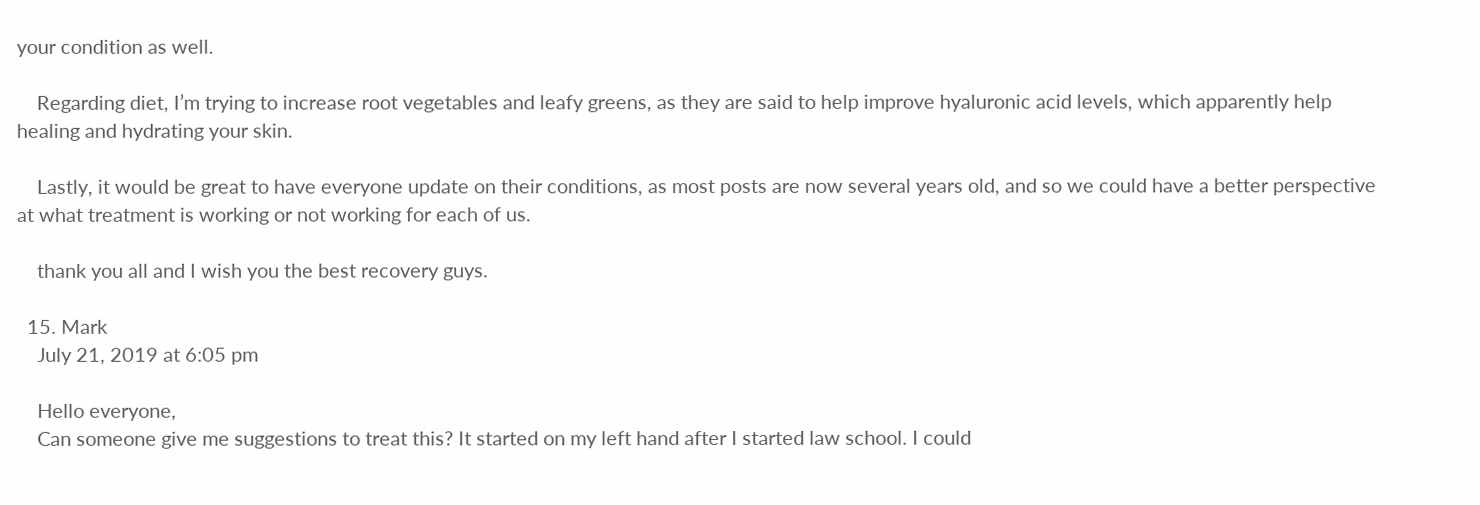your condition as well.

    Regarding diet, I’m trying to increase root vegetables and leafy greens, as they are said to help improve hyaluronic acid levels, which apparently help healing and hydrating your skin.

    Lastly, it would be great to have everyone update on their conditions, as most posts are now several years old, and so we could have a better perspective at what treatment is working or not working for each of us.

    thank you all and I wish you the best recovery guys.

  15. Mark
    July 21, 2019 at 6:05 pm

    Hello everyone,
    Can someone give me suggestions to treat this? It started on my left hand after I started law school. I could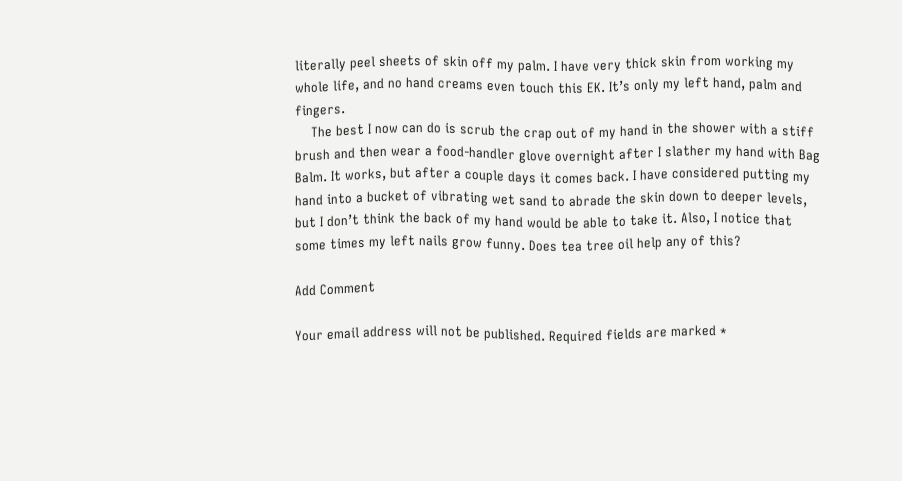literally peel sheets of skin off my palm. I have very thick skin from working my whole life, and no hand creams even touch this EK. It’s only my left hand, palm and fingers.
    The best I now can do is scrub the crap out of my hand in the shower with a stiff brush and then wear a food-handler glove overnight after I slather my hand with Bag Balm. It works, but after a couple days it comes back. I have considered putting my hand into a bucket of vibrating wet sand to abrade the skin down to deeper levels, but I don’t think the back of my hand would be able to take it. Also, I notice that some times my left nails grow funny. Does tea tree oil help any of this?

Add Comment

Your email address will not be published. Required fields are marked *